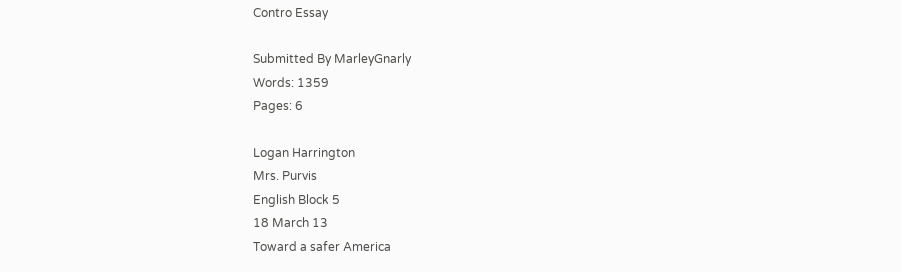Contro Essay

Submitted By MarleyGnarly
Words: 1359
Pages: 6

Logan Harrington
Mrs. Purvis
English Block 5
18 March 13
Toward a safer America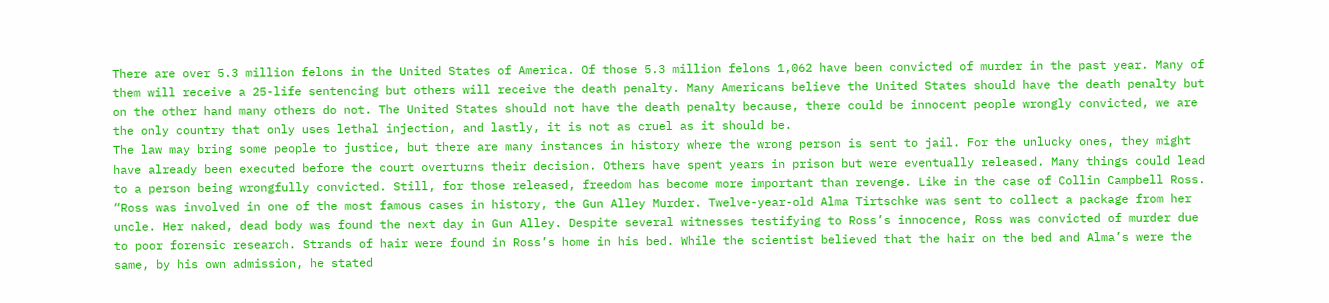There are over 5.3 million felons in the United States of America. Of those 5.3 million felons 1,062 have been convicted of murder in the past year. Many of them will receive a 25-life sentencing but others will receive the death penalty. Many Americans believe the United States should have the death penalty but on the other hand many others do not. The United States should not have the death penalty because, there could be innocent people wrongly convicted, we are the only country that only uses lethal injection, and lastly, it is not as cruel as it should be.
The law may bring some people to justice, but there are many instances in history where the wrong person is sent to jail. For the unlucky ones, they might have already been executed before the court overturns their decision. Others have spent years in prison but were eventually released. Many things could lead to a person being wrongfully convicted. Still, for those released, freedom has become more important than revenge. Like in the case of Collin Campbell Ross. “Ross was involved in one of the most famous cases in history, the Gun Alley Murder. Twelve-year-old Alma Tirtschke was sent to collect a package from her uncle. Her naked, dead body was found the next day in Gun Alley. Despite several witnesses testifying to Ross’s innocence, Ross was convicted of murder due to poor forensic research. Strands of hair were found in Ross’s home in his bed. While the scientist believed that the hair on the bed and Alma’s were the same, by his own admission, he stated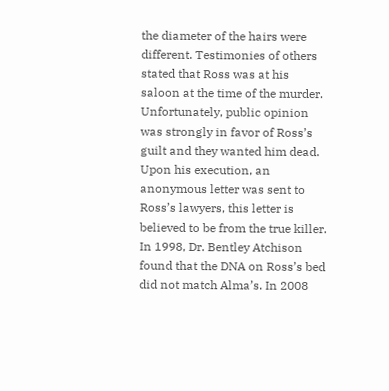the diameter of the hairs were different. Testimonies of others stated that Ross was at his saloon at the time of the murder. Unfortunately, public opinion was strongly in favor of Ross’s guilt and they wanted him dead. Upon his execution, an anonymous letter was sent to Ross’s lawyers, this letter is believed to be from the true killer. In 1998, Dr. Bentley Atchison found that the DNA on Ross’s bed did not match Alma’s. In 2008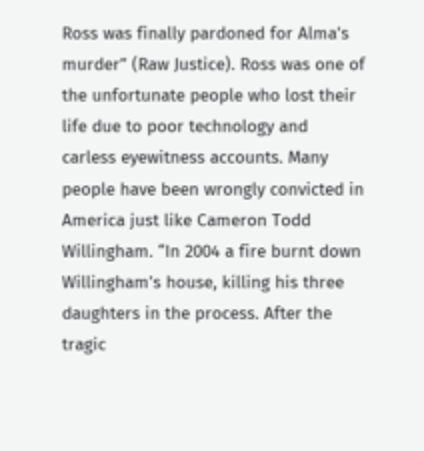Ross was finally pardoned for Alma’s murder” (Raw Justice). Ross was one of the unfortunate people who lost their life due to poor technology and carless eyewitness accounts. Many people have been wrongly convicted in America just like Cameron Todd Willingham. “In 2004 a fire burnt down Willingham’s house, killing his three daughters in the process. After the tragic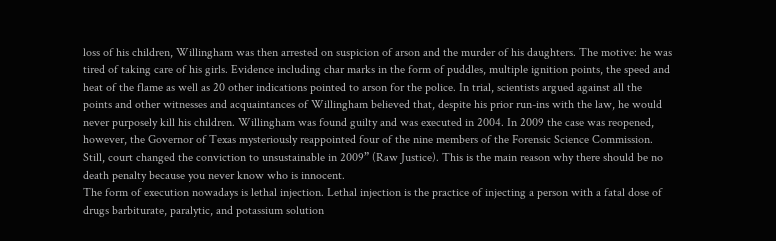loss of his children, Willingham was then arrested on suspicion of arson and the murder of his daughters. The motive: he was tired of taking care of his girls. Evidence including char marks in the form of puddles, multiple ignition points, the speed and heat of the flame as well as 20 other indications pointed to arson for the police. In trial, scientists argued against all the points and other witnesses and acquaintances of Willingham believed that, despite his prior run-ins with the law, he would never purposely kill his children. Willingham was found guilty and was executed in 2004. In 2009 the case was reopened, however, the Governor of Texas mysteriously reappointed four of the nine members of the Forensic Science Commission. Still, court changed the conviction to unsustainable in 2009” (Raw Justice). This is the main reason why there should be no death penalty because you never know who is innocent.
The form of execution nowadays is lethal injection. Lethal injection is the practice of injecting a person with a fatal dose of drugs barbiturate, paralytic, and potassium solution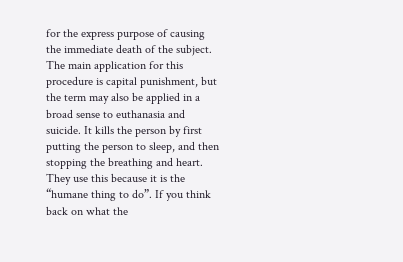for the express purpose of causing the immediate death of the subject. The main application for this procedure is capital punishment, but the term may also be applied in a broad sense to euthanasia and suicide. It kills the person by first putting the person to sleep, and then stopping the breathing and heart. They use this because it is the “humane thing to do”. If you think back on what the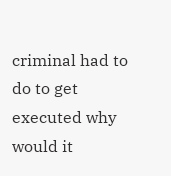criminal had to do to get executed why would it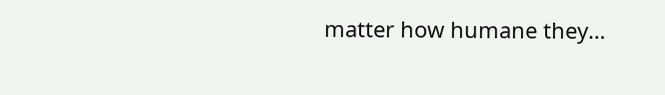matter how humane they…